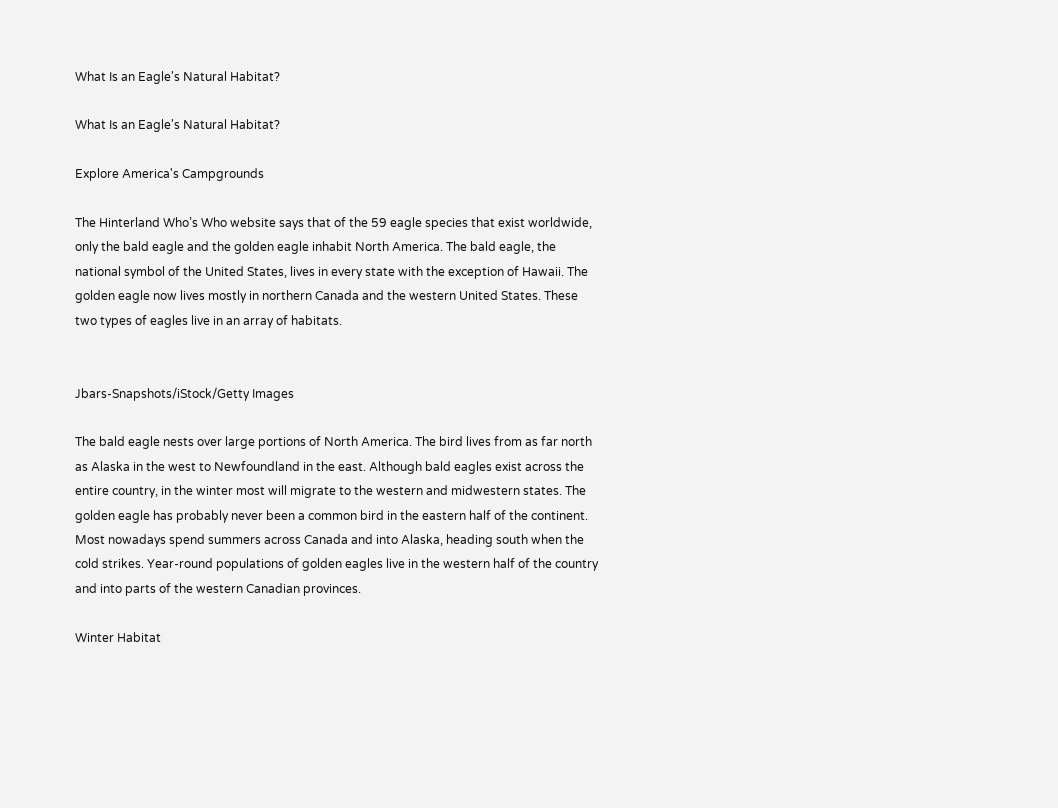What Is an Eagle's Natural Habitat?

What Is an Eagle's Natural Habitat?

Explore America's Campgrounds

The Hinterland Who’s Who website says that of the 59 eagle species that exist worldwide, only the bald eagle and the golden eagle inhabit North America. The bald eagle, the national symbol of the United States, lives in every state with the exception of Hawaii. The golden eagle now lives mostly in northern Canada and the western United States. These two types of eagles live in an array of habitats.


Jbars-Snapshots/iStock/Getty Images

The bald eagle nests over large portions of North America. The bird lives from as far north as Alaska in the west to Newfoundland in the east. Although bald eagles exist across the entire country, in the winter most will migrate to the western and midwestern states. The golden eagle has probably never been a common bird in the eastern half of the continent. Most nowadays spend summers across Canada and into Alaska, heading south when the cold strikes. Year-round populations of golden eagles live in the western half of the country and into parts of the western Canadian provinces.

Winter Habitat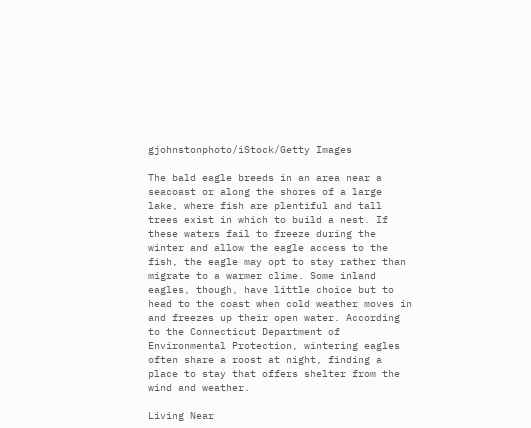gjohnstonphoto/iStock/Getty Images

The bald eagle breeds in an area near a seacoast or along the shores of a large lake, where fish are plentiful and tall trees exist in which to build a nest. If these waters fail to freeze during the winter and allow the eagle access to the fish, the eagle may opt to stay rather than migrate to a warmer clime. Some inland eagles, though, have little choice but to head to the coast when cold weather moves in and freezes up their open water. According to the Connecticut Department of Environmental Protection, wintering eagles often share a roost at night, finding a place to stay that offers shelter from the wind and weather.

Living Near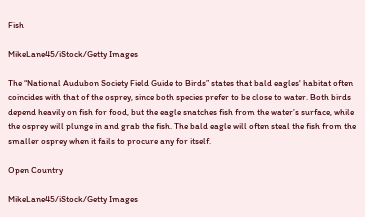Fish

MikeLane45/iStock/Getty Images

The “National Audubon Society Field Guide to Birds” states that bald eagles' habitat often coincides with that of the osprey, since both species prefer to be close to water. Both birds depend heavily on fish for food, but the eagle snatches fish from the water’s surface, while the osprey will plunge in and grab the fish. The bald eagle will often steal the fish from the smaller osprey when it fails to procure any for itself.

Open Country

MikeLane45/iStock/Getty Images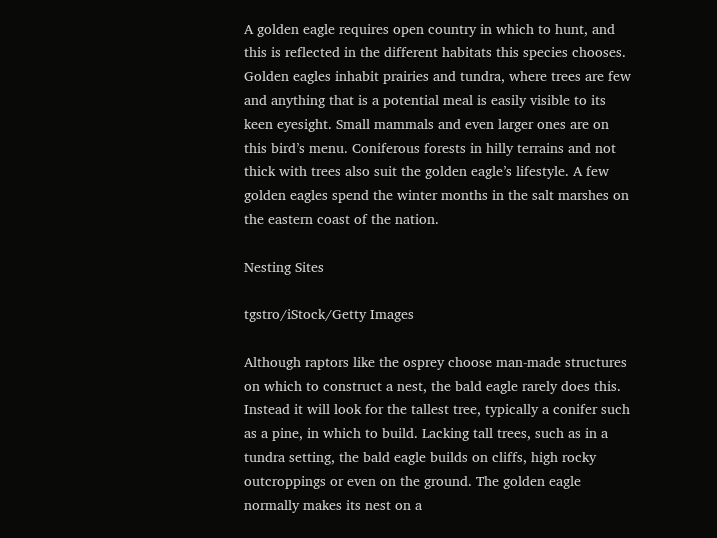A golden eagle requires open country in which to hunt, and this is reflected in the different habitats this species chooses. Golden eagles inhabit prairies and tundra, where trees are few and anything that is a potential meal is easily visible to its keen eyesight. Small mammals and even larger ones are on this bird’s menu. Coniferous forests in hilly terrains and not thick with trees also suit the golden eagle’s lifestyle. A few golden eagles spend the winter months in the salt marshes on the eastern coast of the nation.

Nesting Sites

tgstro/iStock/Getty Images

Although raptors like the osprey choose man-made structures on which to construct a nest, the bald eagle rarely does this. Instead it will look for the tallest tree, typically a conifer such as a pine, in which to build. Lacking tall trees, such as in a tundra setting, the bald eagle builds on cliffs, high rocky outcroppings or even on the ground. The golden eagle normally makes its nest on a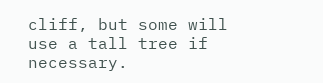cliff, but some will use a tall tree if necessary.